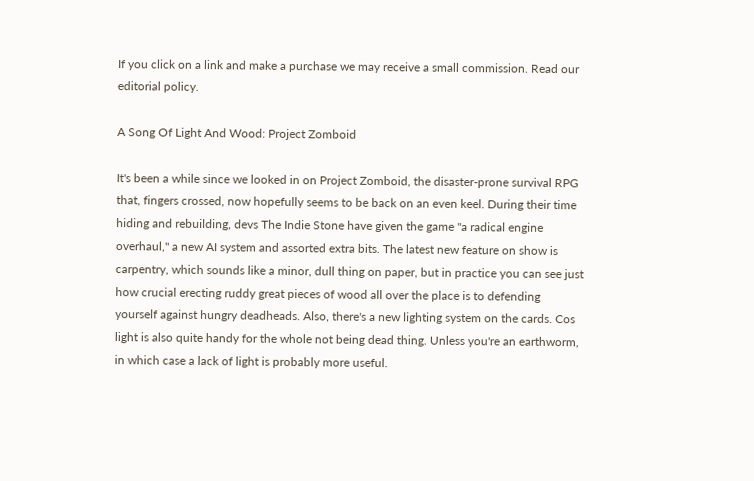If you click on a link and make a purchase we may receive a small commission. Read our editorial policy.

A Song Of Light And Wood: Project Zomboid

It's been a while since we looked in on Project Zomboid, the disaster-prone survival RPG that, fingers crossed, now hopefully seems to be back on an even keel. During their time hiding and rebuilding, devs The Indie Stone have given the game "a radical engine overhaul," a new AI system and assorted extra bits. The latest new feature on show is carpentry, which sounds like a minor, dull thing on paper, but in practice you can see just how crucial erecting ruddy great pieces of wood all over the place is to defending yourself against hungry deadheads. Also, there's a new lighting system on the cards. Cos light is also quite handy for the whole not being dead thing. Unless you're an earthworm, in which case a lack of light is probably more useful.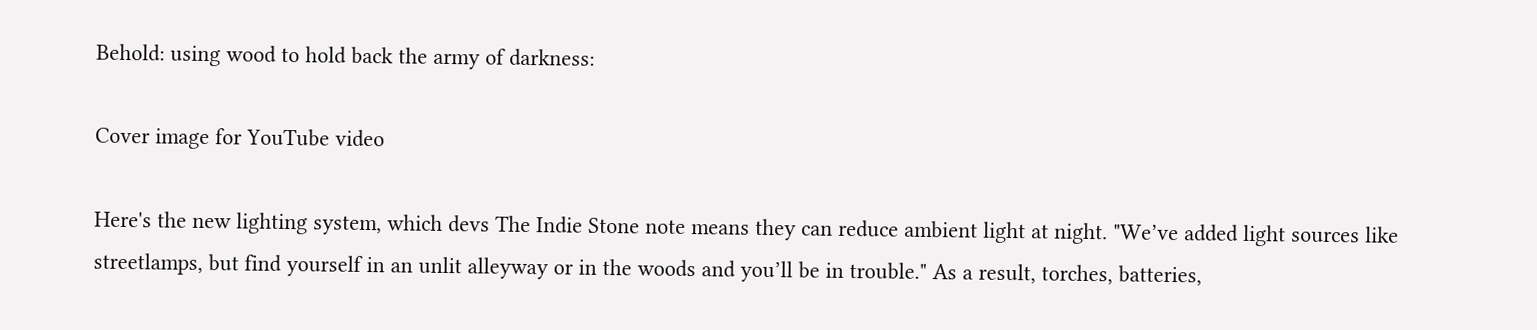Behold: using wood to hold back the army of darkness:

Cover image for YouTube video

Here's the new lighting system, which devs The Indie Stone note means they can reduce ambient light at night. "We’ve added light sources like streetlamps, but find yourself in an unlit alleyway or in the woods and you’ll be in trouble." As a result, torches, batteries,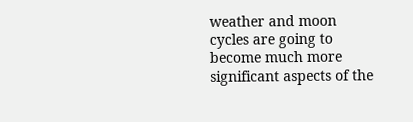weather and moon cycles are going to become much more significant aspects of the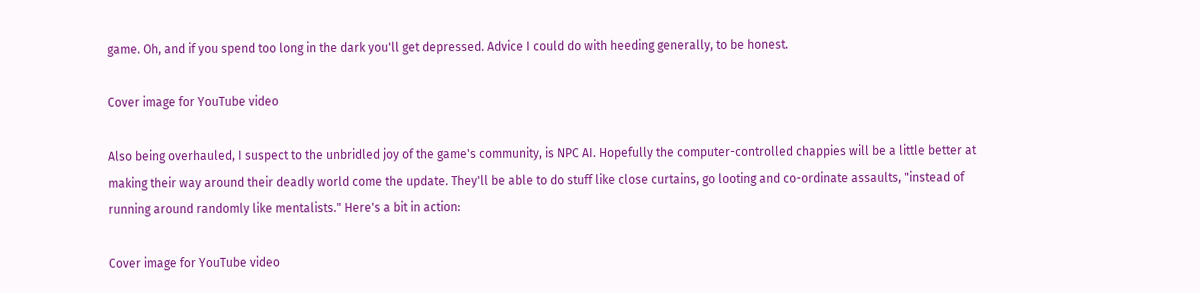game. Oh, and if you spend too long in the dark you'll get depressed. Advice I could do with heeding generally, to be honest.

Cover image for YouTube video

Also being overhauled, I suspect to the unbridled joy of the game's community, is NPC AI. Hopefully the computer-controlled chappies will be a little better at making their way around their deadly world come the update. They'll be able to do stuff like close curtains, go looting and co-ordinate assaults, "instead of running around randomly like mentalists." Here's a bit in action:

Cover image for YouTube video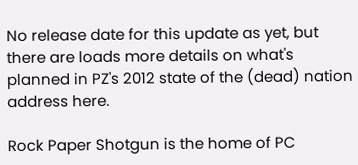No release date for this update as yet, but there are loads more details on what's planned in PZ's 2012 state of the (dead) nation address here.

Rock Paper Shotgun is the home of PC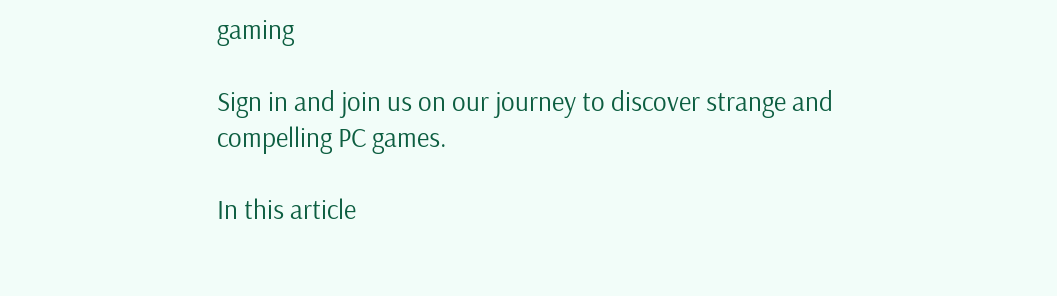gaming

Sign in and join us on our journey to discover strange and compelling PC games.

In this article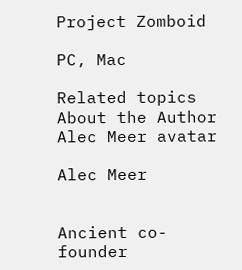Project Zomboid

PC, Mac

Related topics
About the Author
Alec Meer avatar

Alec Meer


Ancient co-founder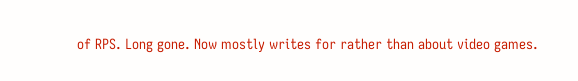of RPS. Long gone. Now mostly writes for rather than about video games.